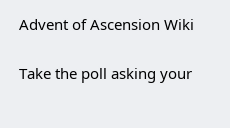Advent of Ascension Wiki

Take the poll asking your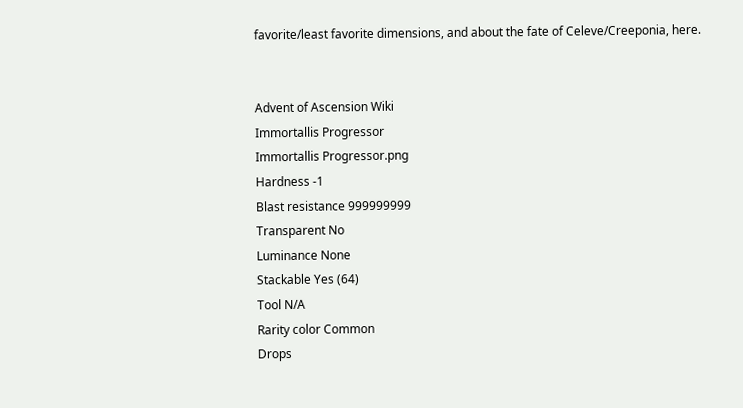favorite/least favorite dimensions, and about the fate of Celeve/Creeponia, here.


Advent of Ascension Wiki
Immortallis Progressor
Immortallis Progressor.png
Hardness -1
Blast resistance 999999999
Transparent No
Luminance None
Stackable Yes (64)
Tool N/A
Rarity color Common
Drops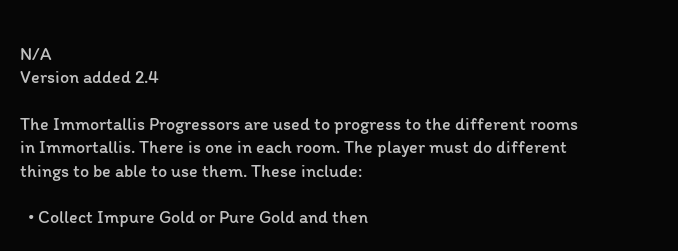N/A
Version added 2.4

The Immortallis Progressors are used to progress to the different rooms in Immortallis. There is one in each room. The player must do different things to be able to use them. These include:

  • Collect Impure Gold or Pure Gold and then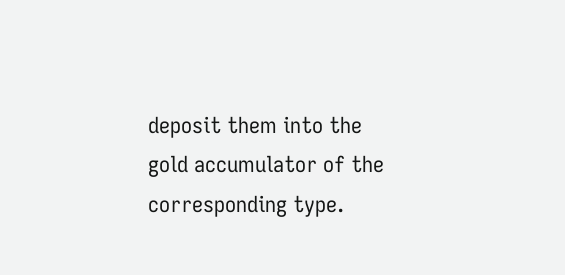deposit them into the gold accumulator of the corresponding type.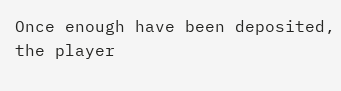Once enough have been deposited, the player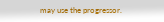may use the progressor.